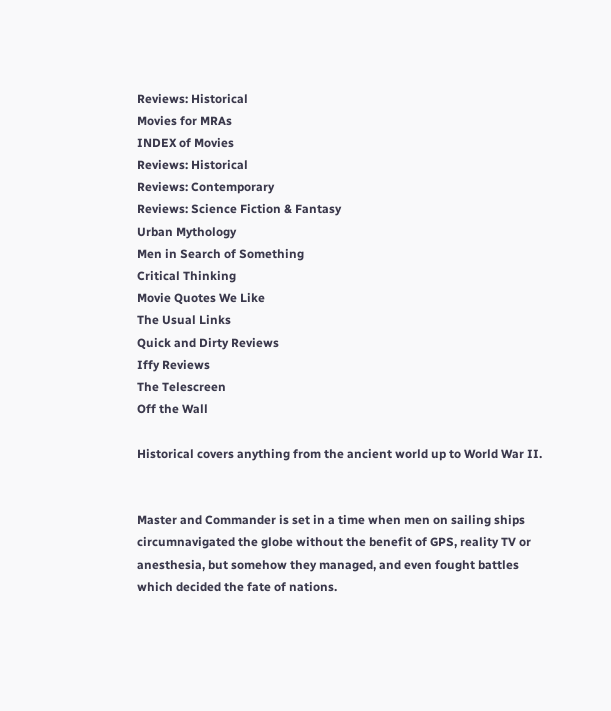Reviews: Historical
Movies for MRAs
INDEX of Movies
Reviews: Historical
Reviews: Contemporary
Reviews: Science Fiction & Fantasy
Urban Mythology
Men in Search of Something
Critical Thinking
Movie Quotes We Like
The Usual Links
Quick and Dirty Reviews
Iffy Reviews
The Telescreen
Off the Wall

Historical covers anything from the ancient world up to World War II.


Master and Commander is set in a time when men on sailing ships circumnavigated the globe without the benefit of GPS, reality TV or anesthesia, but somehow they managed, and even fought battles which decided the fate of nations.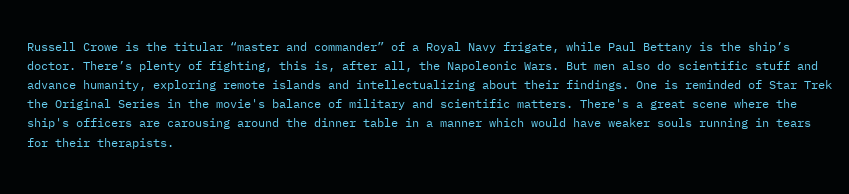Russell Crowe is the titular “master and commander” of a Royal Navy frigate, while Paul Bettany is the ship’s doctor. There’s plenty of fighting, this is, after all, the Napoleonic Wars. But men also do scientific stuff and advance humanity, exploring remote islands and intellectualizing about their findings. One is reminded of Star Trek the Original Series in the movie's balance of military and scientific matters. There's a great scene where the ship's officers are carousing around the dinner table in a manner which would have weaker souls running in tears for their therapists.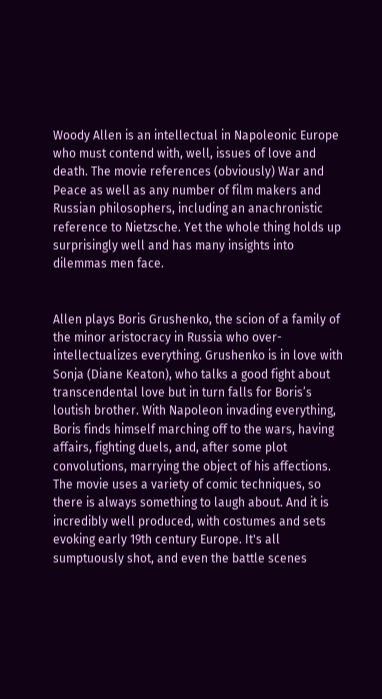Woody Allen is an intellectual in Napoleonic Europe who must contend with, well, issues of love and death. The movie references (obviously) War and Peace as well as any number of film makers and Russian philosophers, including an anachronistic reference to Nietzsche. Yet the whole thing holds up surprisingly well and has many insights into dilemmas men face.


Allen plays Boris Grushenko, the scion of a family of the minor aristocracy in Russia who over-intellectualizes everything. Grushenko is in love with Sonja (Diane Keaton), who talks a good fight about transcendental love but in turn falls for Boris’s loutish brother. With Napoleon invading everything, Boris finds himself marching off to the wars, having affairs, fighting duels, and, after some plot convolutions, marrying the object of his affections. The movie uses a variety of comic techniques, so there is always something to laugh about. And it is incredibly well produced, with costumes and sets evoking early 19th century Europe. It's all sumptuously shot, and even the battle scenes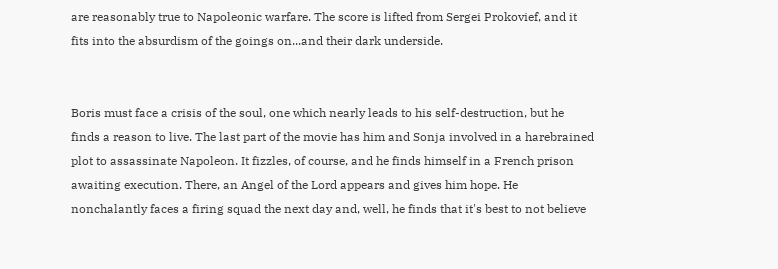are reasonably true to Napoleonic warfare. The score is lifted from Sergei Prokovief, and it fits into the absurdism of the goings on...and their dark underside.


Boris must face a crisis of the soul, one which nearly leads to his self-destruction, but he finds a reason to live. The last part of the movie has him and Sonja involved in a harebrained plot to assassinate Napoleon. It fizzles, of course, and he finds himself in a French prison awaiting execution. There, an Angel of the Lord appears and gives him hope. He nonchalantly faces a firing squad the next day and, well, he finds that it's best to not believe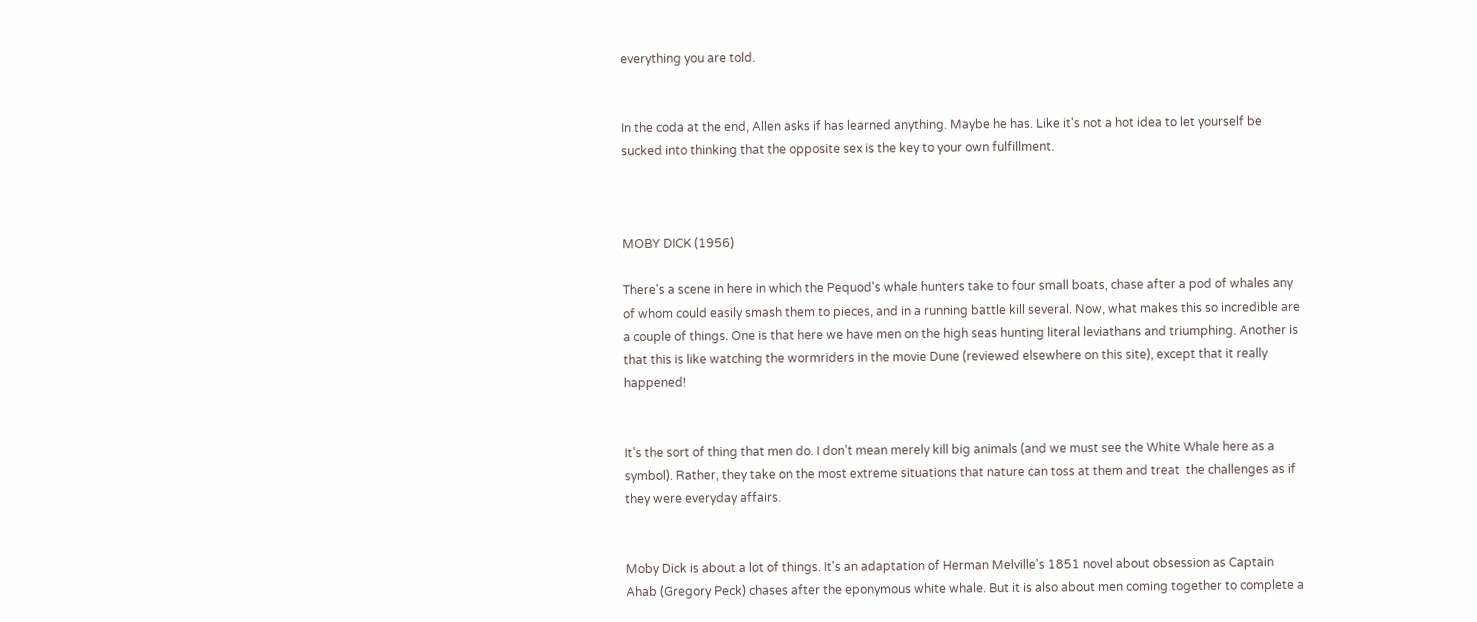everything you are told.


In the coda at the end, Allen asks if has learned anything. Maybe he has. Like it's not a hot idea to let yourself be sucked into thinking that the opposite sex is the key to your own fulfillment.



MOBY DICK (1956)

There's a scene in here in which the Pequod's whale hunters take to four small boats, chase after a pod of whales any of whom could easily smash them to pieces, and in a running battle kill several. Now, what makes this so incredible are a couple of things. One is that here we have men on the high seas hunting literal leviathans and triumphing. Another is that this is like watching the wormriders in the movie Dune (reviewed elsewhere on this site), except that it really happened!


It’s the sort of thing that men do. I don’t mean merely kill big animals (and we must see the White Whale here as a symbol). Rather, they take on the most extreme situations that nature can toss at them and treat  the challenges as if they were everyday affairs.


Moby Dick is about a lot of things. It's an adaptation of Herman Melville's 1851 novel about obsession as Captain Ahab (Gregory Peck) chases after the eponymous white whale. But it is also about men coming together to complete a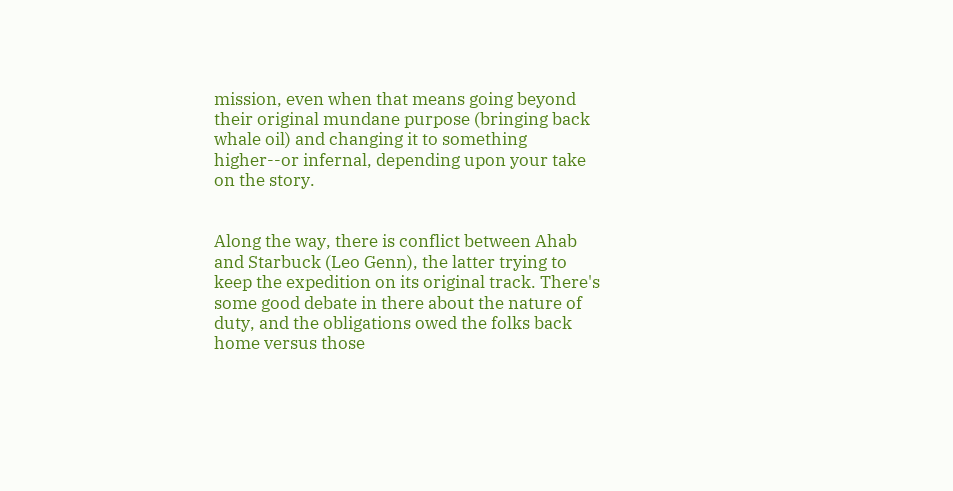mission, even when that means going beyond their original mundane purpose (bringing back whale oil) and changing it to something higher--or infernal, depending upon your take on the story.


Along the way, there is conflict between Ahab and Starbuck (Leo Genn), the latter trying to keep the expedition on its original track. There's some good debate in there about the nature of duty, and the obligations owed the folks back home versus those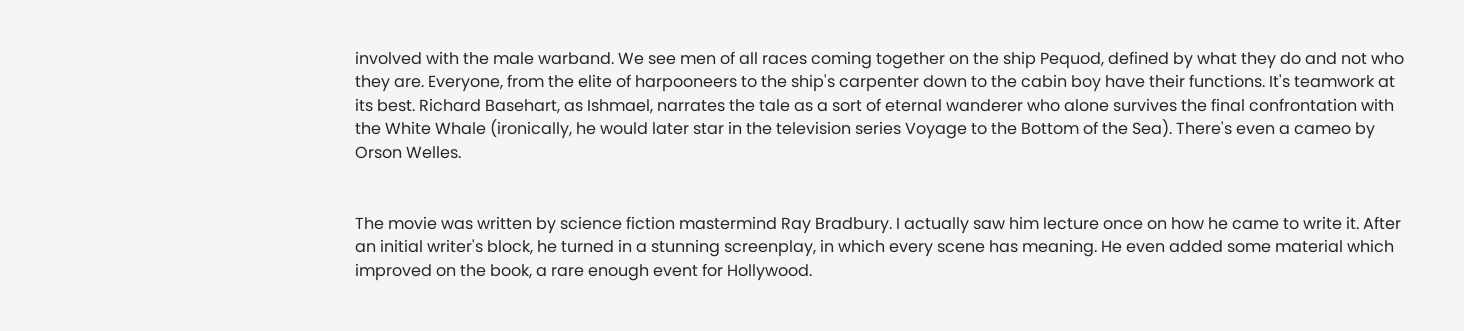involved with the male warband. We see men of all races coming together on the ship Pequod, defined by what they do and not who they are. Everyone, from the elite of harpooneers to the ship's carpenter down to the cabin boy have their functions. It's teamwork at its best. Richard Basehart, as Ishmael, narrates the tale as a sort of eternal wanderer who alone survives the final confrontation with the White Whale (ironically, he would later star in the television series Voyage to the Bottom of the Sea). There's even a cameo by Orson Welles.


The movie was written by science fiction mastermind Ray Bradbury. I actually saw him lecture once on how he came to write it. After an initial writer's block, he turned in a stunning screenplay, in which every scene has meaning. He even added some material which improved on the book, a rare enough event for Hollywood.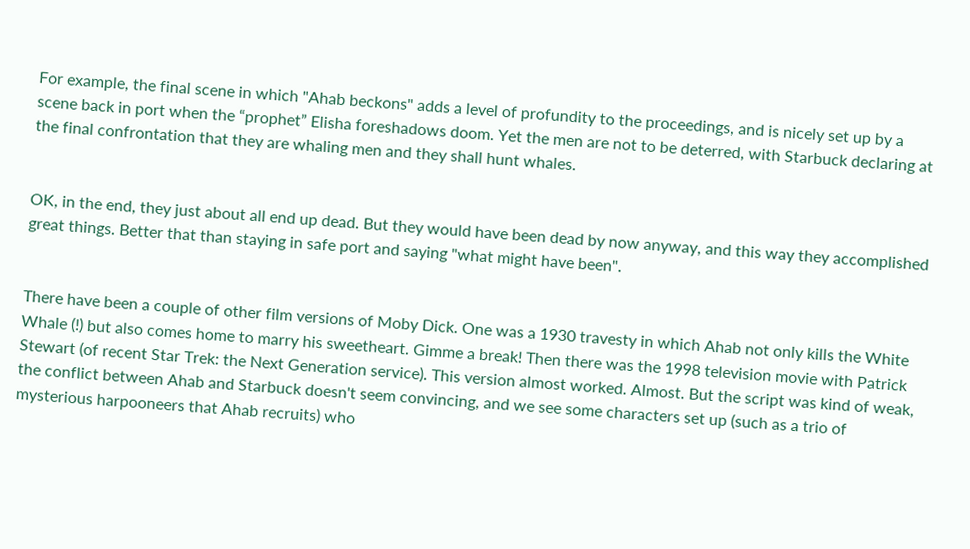For example, the final scene in which "Ahab beckons" adds a level of profundity to the proceedings, and is nicely set up by a scene back in port when the “prophet” Elisha foreshadows doom. Yet the men are not to be deterred, with Starbuck declaring at the final confrontation that they are whaling men and they shall hunt whales.


OK, in the end, they just about all end up dead. But they would have been dead by now anyway, and this way they accomplished great things. Better that than staying in safe port and saying "what might have been".


There have been a couple of other film versions of Moby Dick. One was a 1930 travesty in which Ahab not only kills the White Whale (!) but also comes home to marry his sweetheart. Gimme a break! Then there was the 1998 television movie with Patrick Stewart (of recent Star Trek: the Next Generation service). This version almost worked. Almost. But the script was kind of weak, the conflict between Ahab and Starbuck doesn't seem convincing, and we see some characters set up (such as a trio of mysterious harpooneers that Ahab recruits) who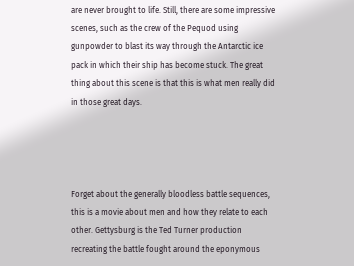are never brought to life. Still, there are some impressive scenes, such as the crew of the Pequod using gunpowder to blast its way through the Antarctic ice pack in which their ship has become stuck. The great thing about this scene is that this is what men really did in those great days.




Forget about the generally bloodless battle sequences, this is a movie about men and how they relate to each other. Gettysburg is the Ted Turner production recreating the battle fought around the eponymous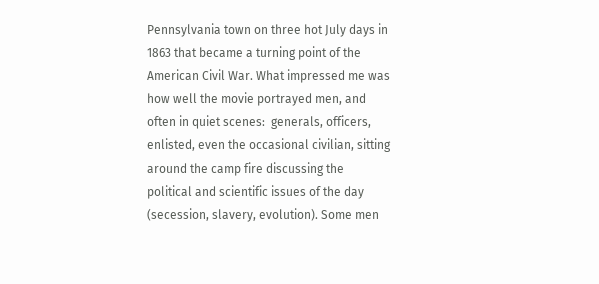Pennsylvania town on three hot July days in 1863 that became a turning point of the American Civil War. What impressed me was how well the movie portrayed men, and often in quiet scenes:  generals, officers, enlisted, even the occasional civilian, sitting around the camp fire discussing the political and scientific issues of the day (secession, slavery, evolution). Some men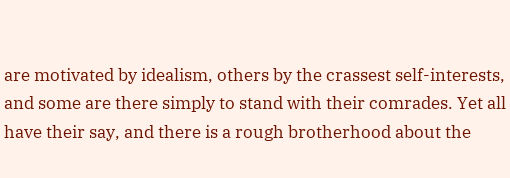are motivated by idealism, others by the crassest self-interests, and some are there simply to stand with their comrades. Yet all have their say, and there is a rough brotherhood about the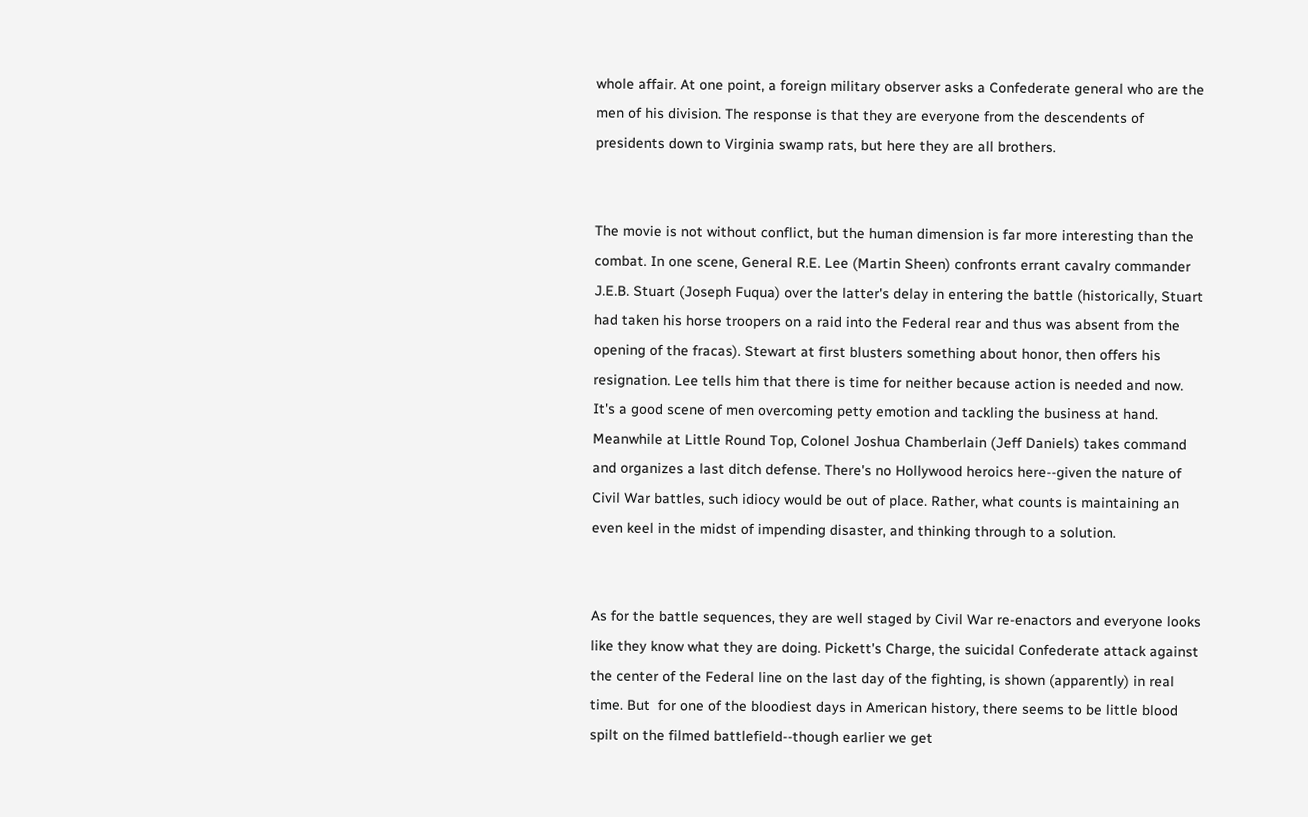whole affair. At one point, a foreign military observer asks a Confederate general who are the men of his division. The response is that they are everyone from the descendents of presidents down to Virginia swamp rats, but here they are all brothers.


The movie is not without conflict, but the human dimension is far more interesting than the combat. In one scene, General R.E. Lee (Martin Sheen) confronts errant cavalry commander J.E.B. Stuart (Joseph Fuqua) over the latter's delay in entering the battle (historically, Stuart had taken his horse troopers on a raid into the Federal rear and thus was absent from the opening of the fracas). Stewart at first blusters something about honor, then offers his resignation. Lee tells him that there is time for neither because action is needed and now. It's a good scene of men overcoming petty emotion and tackling the business at hand. Meanwhile at Little Round Top, Colonel Joshua Chamberlain (Jeff Daniels) takes command and organizes a last ditch defense. There's no Hollywood heroics here--given the nature of Civil War battles, such idiocy would be out of place. Rather, what counts is maintaining an even keel in the midst of impending disaster, and thinking through to a solution.


As for the battle sequences, they are well staged by Civil War re-enactors and everyone looks like they know what they are doing. Pickett's Charge, the suicidal Confederate attack against the center of the Federal line on the last day of the fighting, is shown (apparently) in real time. But  for one of the bloodiest days in American history, there seems to be little blood spilt on the filmed battlefield--though earlier we get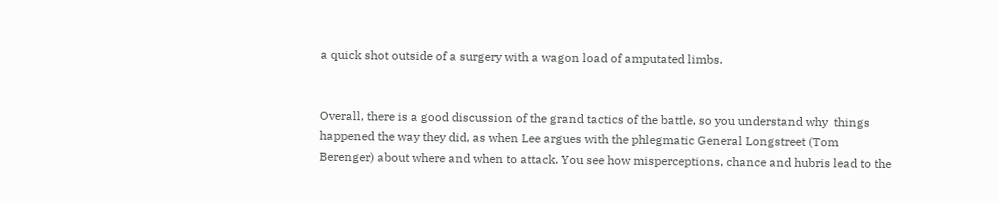a quick shot outside of a surgery with a wagon load of amputated limbs.


Overall, there is a good discussion of the grand tactics of the battle, so you understand why  things happened the way they did, as when Lee argues with the phlegmatic General Longstreet (Tom Berenger) about where and when to attack. You see how misperceptions, chance and hubris lead to the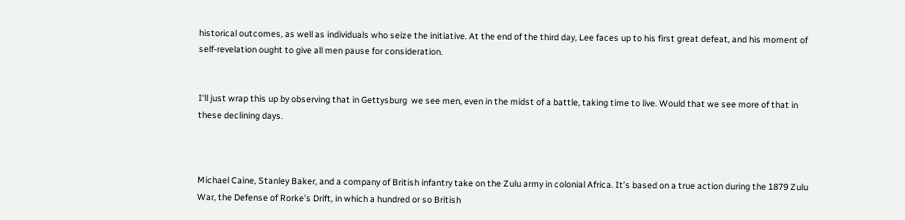historical outcomes, as well as individuals who seize the initiative. At the end of the third day, Lee faces up to his first great defeat, and his moment of self-revelation ought to give all men pause for consideration.


I'll just wrap this up by observing that in Gettysburg  we see men, even in the midst of a battle, taking time to live. Would that we see more of that in these declining days.



Michael Caine, Stanley Baker, and a company of British infantry take on the Zulu army in colonial Africa. It’s based on a true action during the 1879 Zulu War, the Defense of Rorke’s Drift, in which a hundred or so British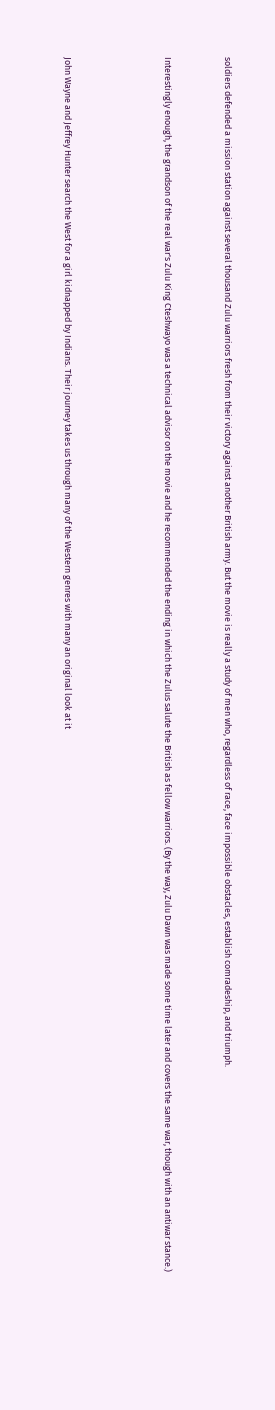soldiers defended a mission station against several thousand Zulu warriors fresh from their victory against another British army. But the movie is really a study of men who, regardless of race, face impossible obstacles, establish comradeship, and triumph.


Interestingly enough, the grandson of the real war's Zulu King Cteshwayo was a technical advisor on the movie and he recommended the ending in which the Zulus salute the British as fellow warriors. (By the way, Zulu Dawn was made some time later and covers the same war, though with an antiwar stance.)




John Wayne and Jeffrey Hunter search the West for a girl kidnapped by Indians. Their journey takes us through many of the Western genres with many an original look at it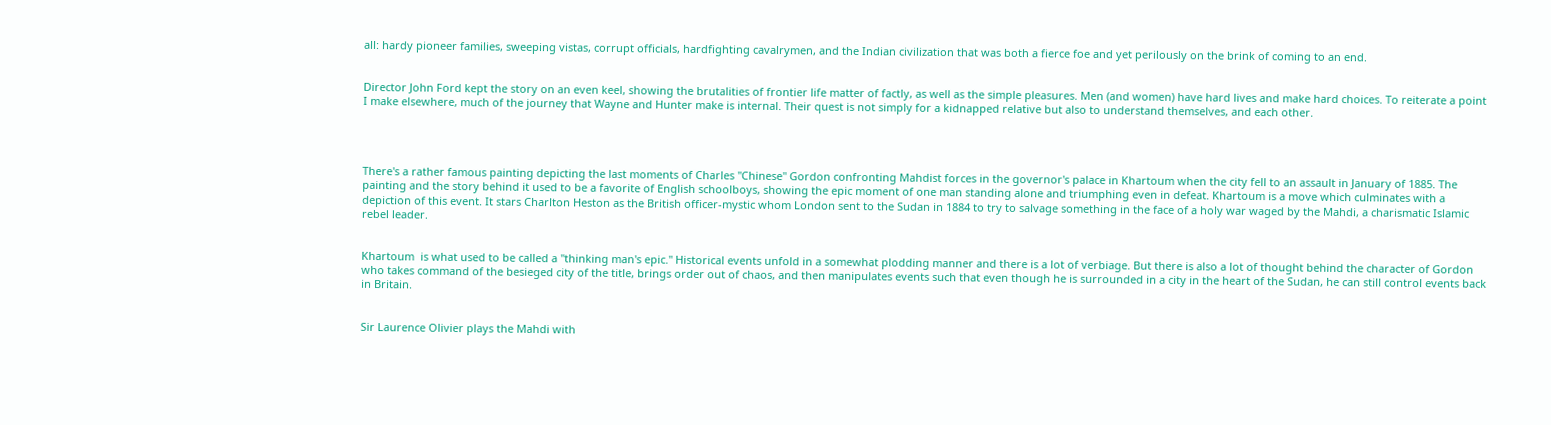all: hardy pioneer families, sweeping vistas, corrupt officials, hardfighting cavalrymen, and the Indian civilization that was both a fierce foe and yet perilously on the brink of coming to an end.


Director John Ford kept the story on an even keel, showing the brutalities of frontier life matter of factly, as well as the simple pleasures. Men (and women) have hard lives and make hard choices. To reiterate a point I make elsewhere, much of the journey that Wayne and Hunter make is internal. Their quest is not simply for a kidnapped relative but also to understand themselves, and each other.




There's a rather famous painting depicting the last moments of Charles "Chinese" Gordon confronting Mahdist forces in the governor's palace in Khartoum when the city fell to an assault in January of 1885. The painting and the story behind it used to be a favorite of English schoolboys, showing the epic moment of one man standing alone and triumphing even in defeat. Khartoum is a move which culminates with a depiction of this event. It stars Charlton Heston as the British officer-mystic whom London sent to the Sudan in 1884 to try to salvage something in the face of a holy war waged by the Mahdi, a charismatic Islamic rebel leader.


Khartoum  is what used to be called a "thinking man's epic." Historical events unfold in a somewhat plodding manner and there is a lot of verbiage. But there is also a lot of thought behind the character of Gordon who takes command of the besieged city of the title, brings order out of chaos, and then manipulates events such that even though he is surrounded in a city in the heart of the Sudan, he can still control events back in Britain.


Sir Laurence Olivier plays the Mahdi with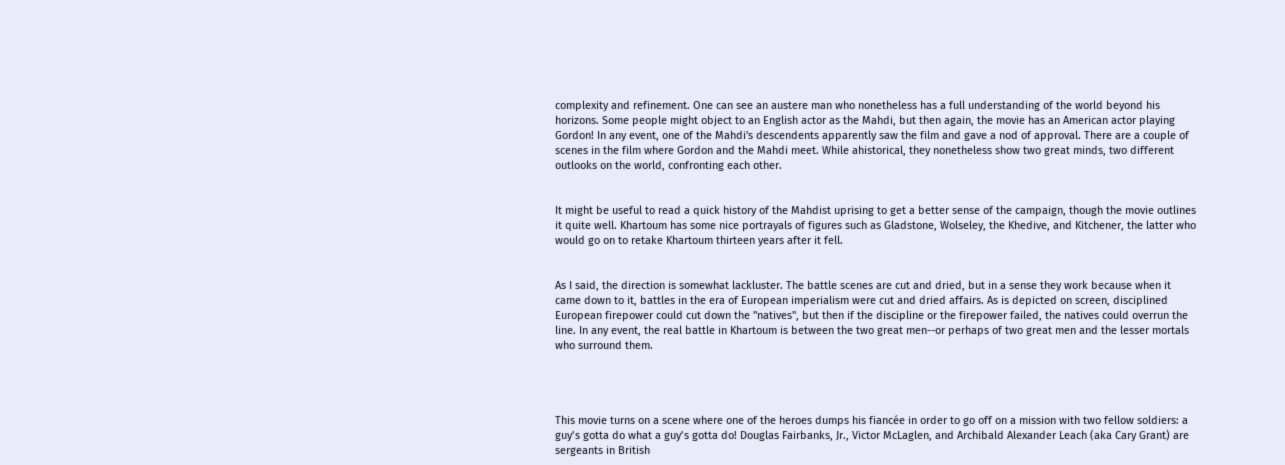complexity and refinement. One can see an austere man who nonetheless has a full understanding of the world beyond his horizons. Some people might object to an English actor as the Mahdi, but then again, the movie has an American actor playing Gordon! In any event, one of the Mahdi's descendents apparently saw the film and gave a nod of approval. There are a couple of scenes in the film where Gordon and the Mahdi meet. While ahistorical, they nonetheless show two great minds, two different outlooks on the world, confronting each other.


It might be useful to read a quick history of the Mahdist uprising to get a better sense of the campaign, though the movie outlines it quite well. Khartoum has some nice portrayals of figures such as Gladstone, Wolseley, the Khedive, and Kitchener, the latter who would go on to retake Khartoum thirteen years after it fell.


As I said, the direction is somewhat lackluster. The battle scenes are cut and dried, but in a sense they work because when it came down to it, battles in the era of European imperialism were cut and dried affairs. As is depicted on screen, disciplined European firepower could cut down the "natives", but then if the discipline or the firepower failed, the natives could overrun the line. In any event, the real battle in Khartoum is between the two great men--or perhaps of two great men and the lesser mortals who surround them.




This movie turns on a scene where one of the heroes dumps his fiancée in order to go off on a mission with two fellow soldiers: a guy’s gotta do what a guy’s gotta do! Douglas Fairbanks, Jr., Victor McLaglen, and Archibald Alexander Leach (aka Cary Grant) are sergeants in British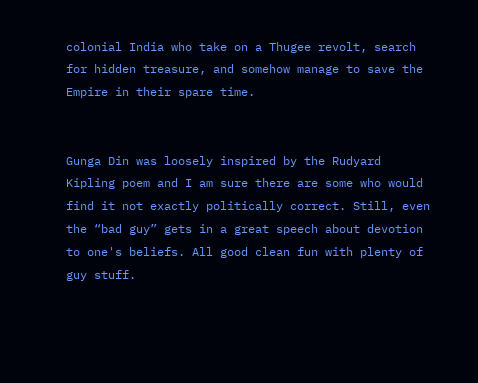colonial India who take on a Thugee revolt, search for hidden treasure, and somehow manage to save the Empire in their spare time.


Gunga Din was loosely inspired by the Rudyard Kipling poem and I am sure there are some who would find it not exactly politically correct. Still, even the “bad guy” gets in a great speech about devotion to one's beliefs. All good clean fun with plenty of guy stuff.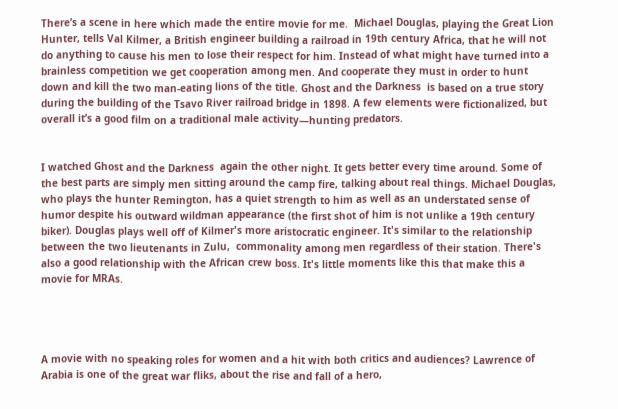There’s a scene in here which made the entire movie for me.  Michael Douglas, playing the Great Lion Hunter, tells Val Kilmer, a British engineer building a railroad in 19th century Africa, that he will not do anything to cause his men to lose their respect for him. Instead of what might have turned into a brainless competition we get cooperation among men. And cooperate they must in order to hunt down and kill the two man-eating lions of the title. Ghost and the Darkness  is based on a true story during the building of the Tsavo River railroad bridge in 1898. A few elements were fictionalized, but overall it’s a good film on a traditional male activity—hunting predators.


I watched Ghost and the Darkness  again the other night. It gets better every time around. Some of the best parts are simply men sitting around the camp fire, talking about real things. Michael Douglas, who plays the hunter Remington, has a quiet strength to him as well as an understated sense of humor despite his outward wildman appearance (the first shot of him is not unlike a 19th century biker). Douglas plays well off of Kilmer's more aristocratic engineer. It's similar to the relationship between the two lieutenants in Zulu,  commonality among men regardless of their station. There's also a good relationship with the African crew boss. It's little moments like this that make this a movie for MRAs.




A movie with no speaking roles for women and a hit with both critics and audiences? Lawrence of Arabia is one of the great war fliks, about the rise and fall of a hero,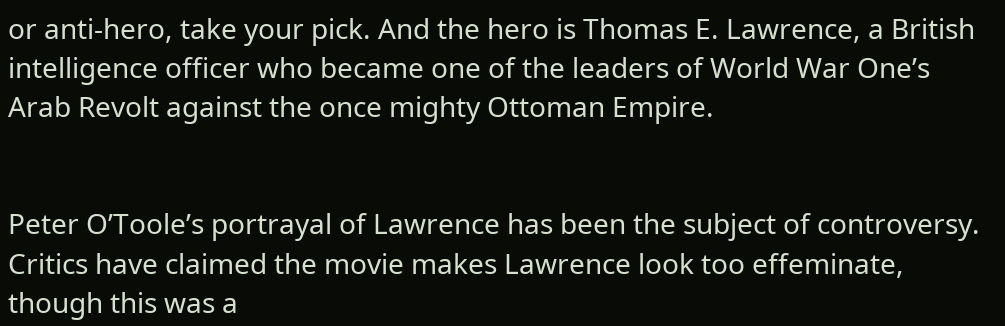or anti-hero, take your pick. And the hero is Thomas E. Lawrence, a British intelligence officer who became one of the leaders of World War One’s Arab Revolt against the once mighty Ottoman Empire.


Peter O’Toole’s portrayal of Lawrence has been the subject of controversy. Critics have claimed the movie makes Lawrence look too effeminate, though this was a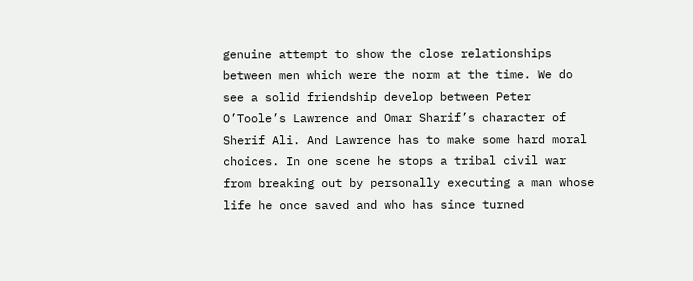genuine attempt to show the close relationships between men which were the norm at the time. We do see a solid friendship develop between Peter O’Toole’s Lawrence and Omar Sharif’s character of Sherif Ali. And Lawrence has to make some hard moral choices. In one scene he stops a tribal civil war from breaking out by personally executing a man whose life he once saved and who has since turned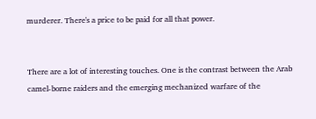murderer. There's a price to be paid for all that power.


There are a lot of interesting touches. One is the contrast between the Arab camel-borne raiders and the emerging mechanized warfare of the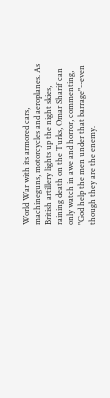World War with its armored cars, machineguns, motorcycles and aeroplanes. As British artillery lights up the night skies, raining death on the Turks, Omar Sharif can only watch in awe and horror, commenting, "God help the men under that barrage"--even though they are the enemy.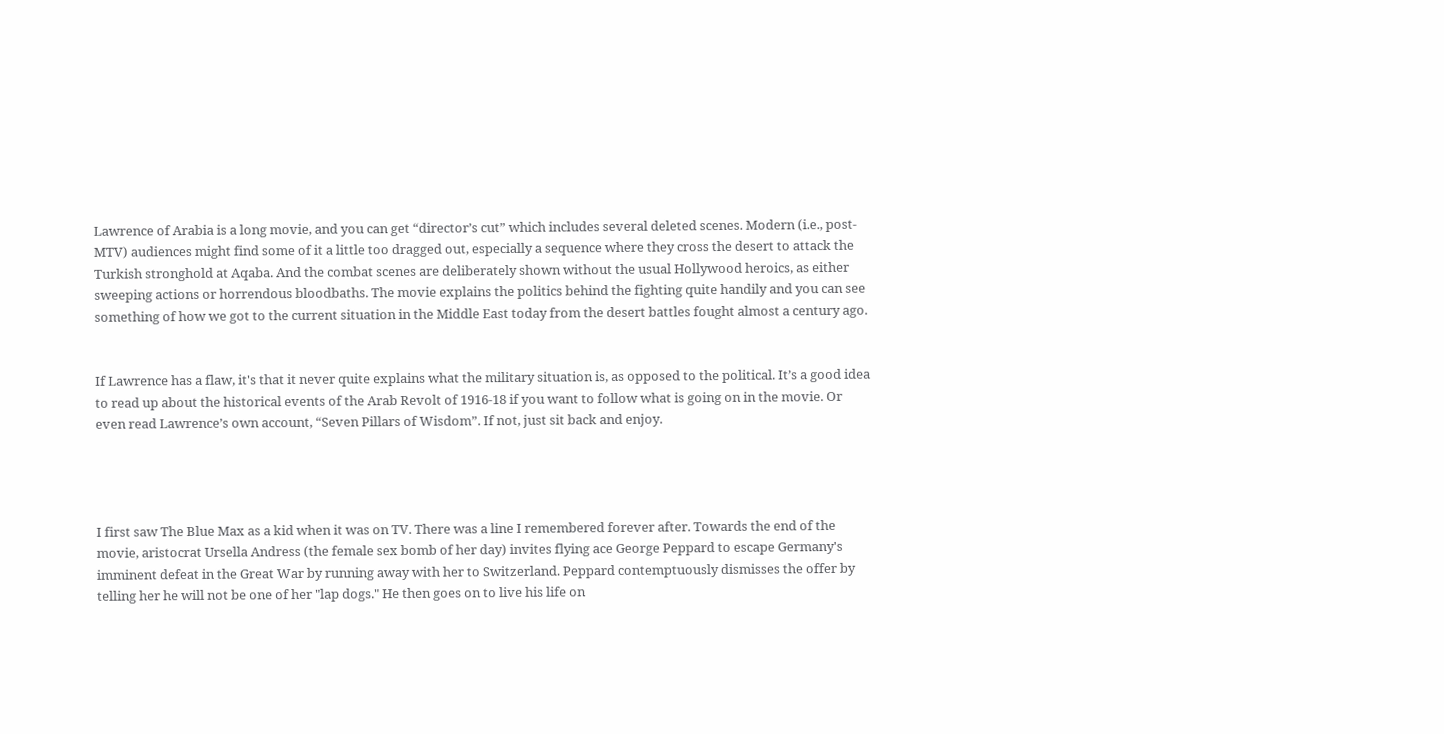Lawrence of Arabia is a long movie, and you can get “director’s cut” which includes several deleted scenes. Modern (i.e., post-MTV) audiences might find some of it a little too dragged out, especially a sequence where they cross the desert to attack the Turkish stronghold at Aqaba. And the combat scenes are deliberately shown without the usual Hollywood heroics, as either sweeping actions or horrendous bloodbaths. The movie explains the politics behind the fighting quite handily and you can see something of how we got to the current situation in the Middle East today from the desert battles fought almost a century ago.


If Lawrence has a flaw, it's that it never quite explains what the military situation is, as opposed to the political. It’s a good idea to read up about the historical events of the Arab Revolt of 1916-18 if you want to follow what is going on in the movie. Or even read Lawrence’s own account, “Seven Pillars of Wisdom”. If not, just sit back and enjoy.




I first saw The Blue Max as a kid when it was on TV. There was a line I remembered forever after. Towards the end of the movie, aristocrat Ursella Andress (the female sex bomb of her day) invites flying ace George Peppard to escape Germany's imminent defeat in the Great War by running away with her to Switzerland. Peppard contemptuously dismisses the offer by telling her he will not be one of her "lap dogs." He then goes on to live his life on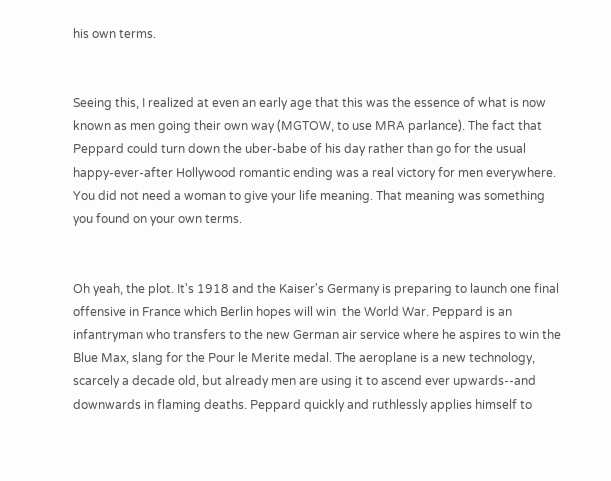his own terms.


Seeing this, I realized at even an early age that this was the essence of what is now known as men going their own way (MGTOW, to use MRA parlance). The fact that Peppard could turn down the uber-babe of his day rather than go for the usual happy-ever-after Hollywood romantic ending was a real victory for men everywhere. You did not need a woman to give your life meaning. That meaning was something you found on your own terms.


Oh yeah, the plot. It's 1918 and the Kaiser's Germany is preparing to launch one final offensive in France which Berlin hopes will win  the World War. Peppard is an infantryman who transfers to the new German air service where he aspires to win the Blue Max, slang for the Pour le Merite medal. The aeroplane is a new technology, scarcely a decade old, but already men are using it to ascend ever upwards--and downwards in flaming deaths. Peppard quickly and ruthlessly applies himself to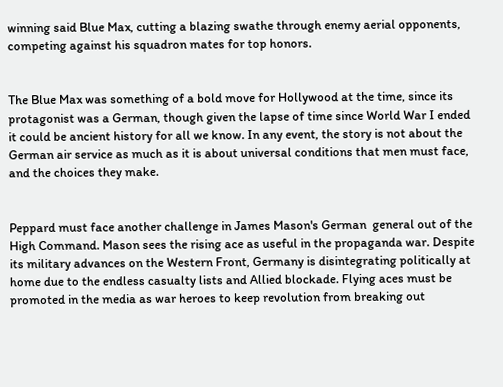winning said Blue Max, cutting a blazing swathe through enemy aerial opponents, competing against his squadron mates for top honors.


The Blue Max was something of a bold move for Hollywood at the time, since its protagonist was a German, though given the lapse of time since World War I ended it could be ancient history for all we know. In any event, the story is not about the German air service as much as it is about universal conditions that men must face, and the choices they make.


Peppard must face another challenge in James Mason's German  general out of the High Command. Mason sees the rising ace as useful in the propaganda war. Despite its military advances on the Western Front, Germany is disintegrating politically at home due to the endless casualty lists and Allied blockade. Flying aces must be promoted in the media as war heroes to keep revolution from breaking out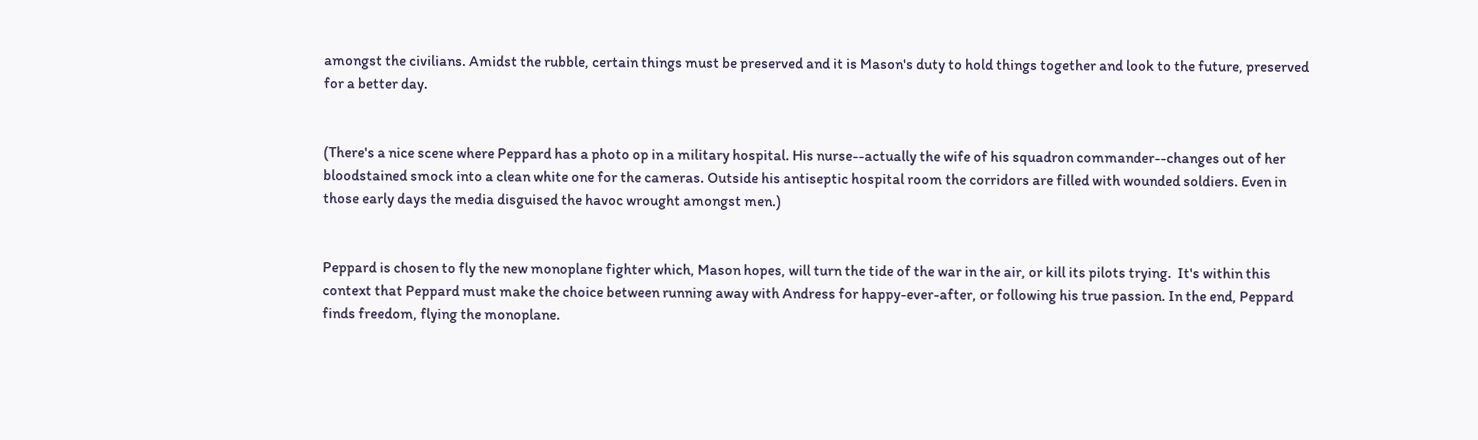amongst the civilians. Amidst the rubble, certain things must be preserved and it is Mason's duty to hold things together and look to the future, preserved for a better day.


(There's a nice scene where Peppard has a photo op in a military hospital. His nurse--actually the wife of his squadron commander--changes out of her bloodstained smock into a clean white one for the cameras. Outside his antiseptic hospital room the corridors are filled with wounded soldiers. Even in those early days the media disguised the havoc wrought amongst men.)


Peppard is chosen to fly the new monoplane fighter which, Mason hopes, will turn the tide of the war in the air, or kill its pilots trying.  It's within this context that Peppard must make the choice between running away with Andress for happy-ever-after, or following his true passion. In the end, Peppard finds freedom, flying the monoplane.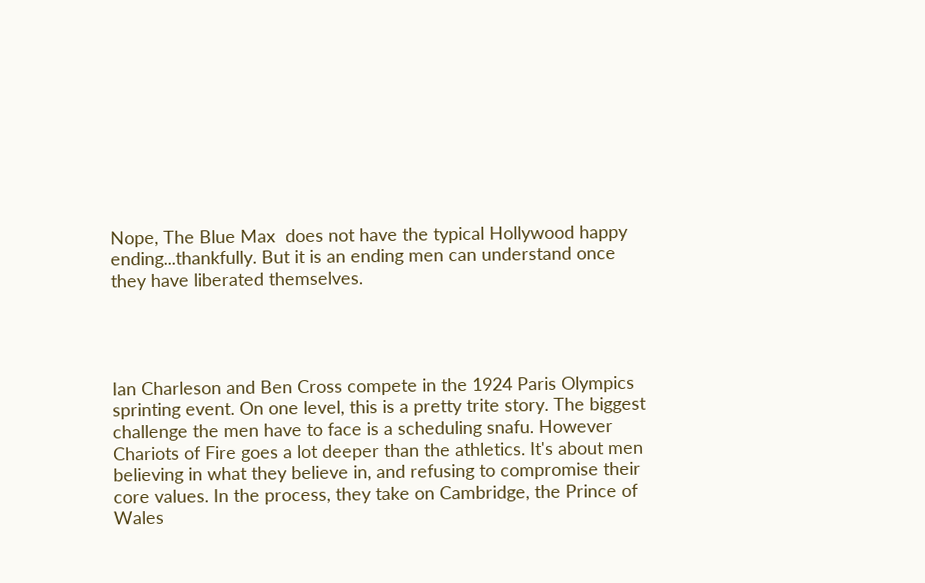Nope, The Blue Max  does not have the typical Hollywood happy ending...thankfully. But it is an ending men can understand once they have liberated themselves.




Ian Charleson and Ben Cross compete in the 1924 Paris Olympics sprinting event. On one level, this is a pretty trite story. The biggest challenge the men have to face is a scheduling snafu. However Chariots of Fire goes a lot deeper than the athletics. It's about men believing in what they believe in, and refusing to compromise their core values. In the process, they take on Cambridge, the Prince of Wales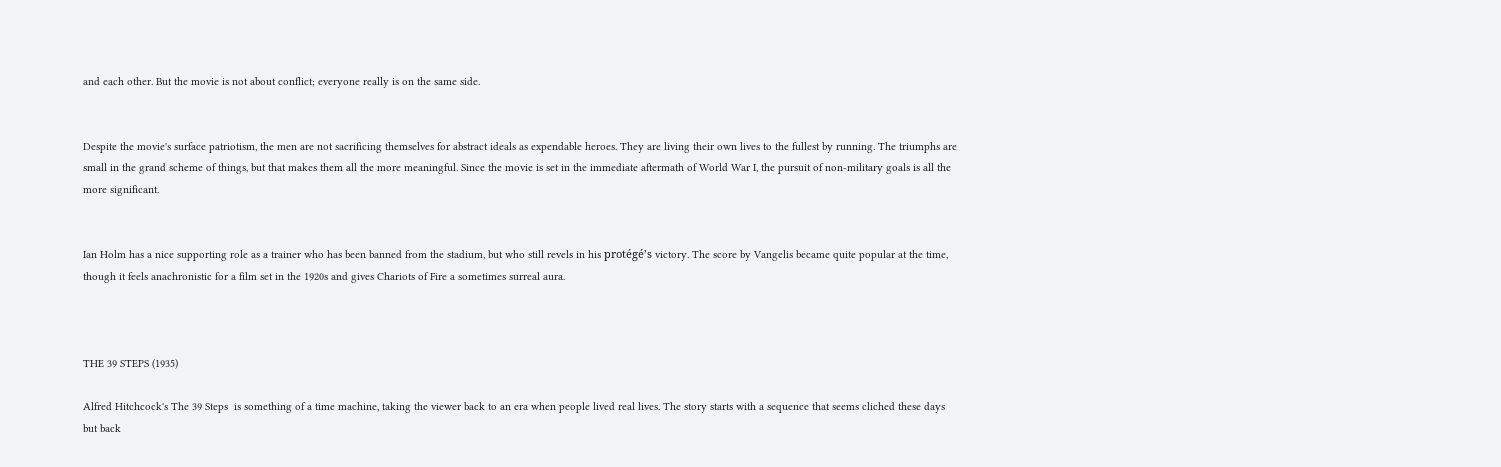and each other. But the movie is not about conflict; everyone really is on the same side.


Despite the movie's surface patriotism, the men are not sacrificing themselves for abstract ideals as expendable heroes. They are living their own lives to the fullest by running. The triumphs are small in the grand scheme of things, but that makes them all the more meaningful. Since the movie is set in the immediate aftermath of World War I, the pursuit of non-military goals is all the more significant.


Ian Holm has a nice supporting role as a trainer who has been banned from the stadium, but who still revels in his protégé’s victory. The score by Vangelis became quite popular at the time, though it feels anachronistic for a film set in the 1920s and gives Chariots of Fire a sometimes surreal aura.



THE 39 STEPS (1935)

Alfred Hitchcock's The 39 Steps  is something of a time machine, taking the viewer back to an era when people lived real lives. The story starts with a sequence that seems cliched these days but back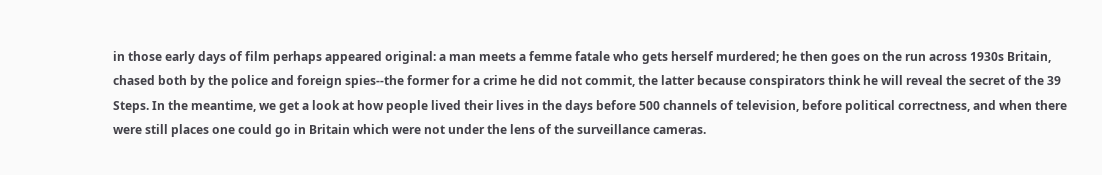in those early days of film perhaps appeared original: a man meets a femme fatale who gets herself murdered; he then goes on the run across 1930s Britain, chased both by the police and foreign spies--the former for a crime he did not commit, the latter because conspirators think he will reveal the secret of the 39 Steps. In the meantime, we get a look at how people lived their lives in the days before 500 channels of television, before political correctness, and when there were still places one could go in Britain which were not under the lens of the surveillance cameras.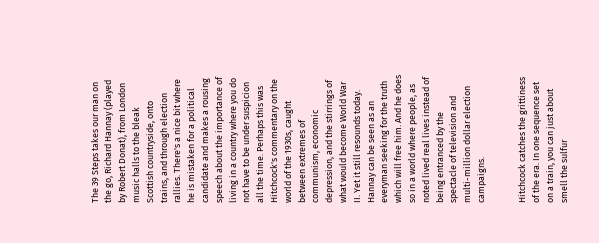The 39 Steps takes our man on the go, Richard Hannay (played by Robert Donat), from London music halls to the bleak Scottish countryside, onto trains, and through election rallies. There's a nice bit where he is mistaken for a political candidate and makes a rousing speech about the importance of living in a country where you do not have to be under suspicion all the time. Perhaps this was Hitchcock's commentary on the world of the 1930s, caught between extremes of communism, economic depression, and the stirrings of what would become World War II. Yet it still resounds today.  Hannay can be seen as an everyman seeking for the truth which will free him. And he does so in a world where people, as noted lived real lives instead of being entranced by the spectacle of television and multi-million dollar election campaigns.


Hitchcock catches the grittiness of the era. In one sequence set on a train, you can just about smell the sulfur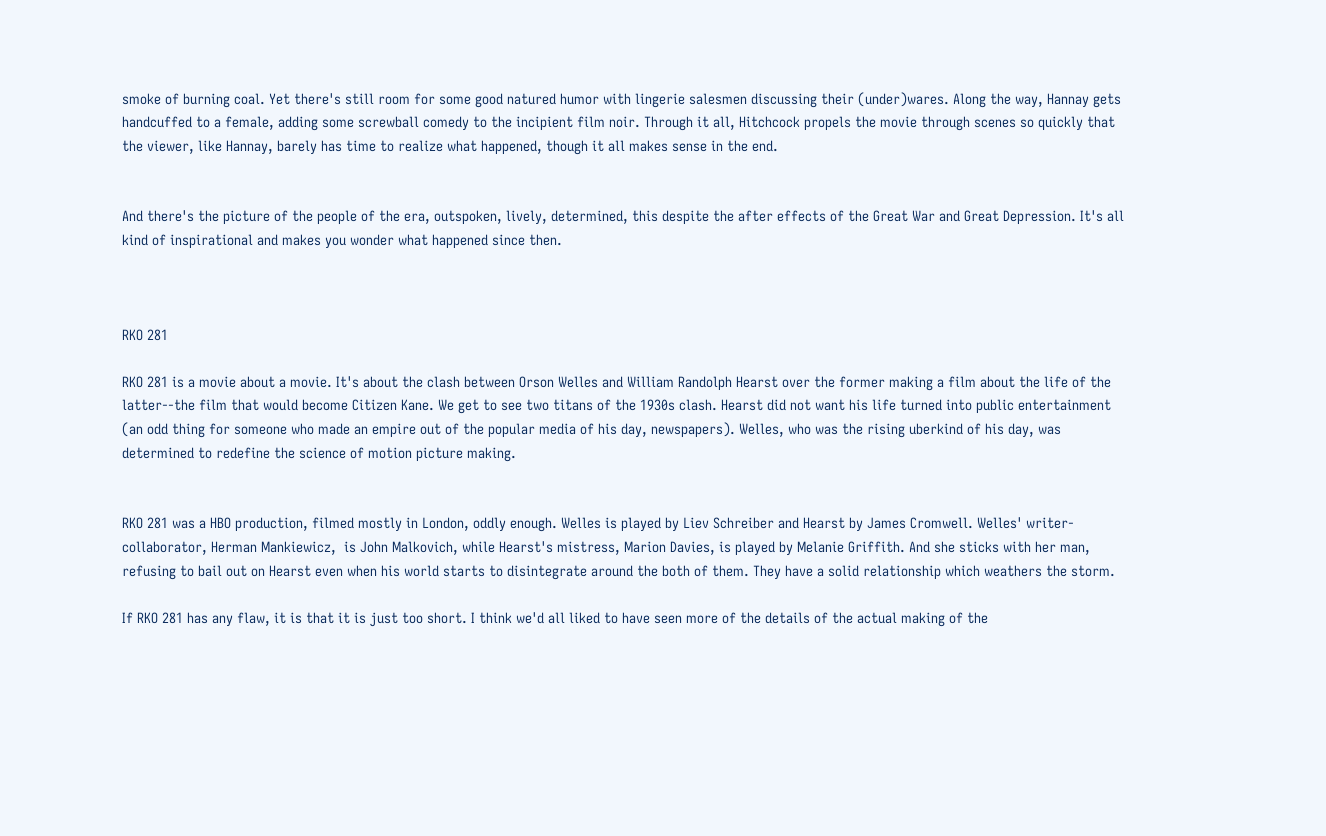smoke of burning coal. Yet there's still room for some good natured humor with lingerie salesmen discussing their (under)wares. Along the way, Hannay gets handcuffed to a female, adding some screwball comedy to the incipient film noir. Through it all, Hitchcock propels the movie through scenes so quickly that the viewer, like Hannay, barely has time to realize what happened, though it all makes sense in the end.


And there's the picture of the people of the era, outspoken, lively, determined, this despite the after effects of the Great War and Great Depression. It's all kind of inspirational and makes you wonder what happened since then.



RKO 281

RKO 281 is a movie about a movie. It's about the clash between Orson Welles and William Randolph Hearst over the former making a film about the life of the latter--the film that would become Citizen Kane. We get to see two titans of the 1930s clash. Hearst did not want his life turned into public entertainment (an odd thing for someone who made an empire out of the popular media of his day, newspapers). Welles, who was the rising uberkind of his day, was determined to redefine the science of motion picture making.


RKO 281 was a HBO production, filmed mostly in London, oddly enough. Welles is played by Liev Schreiber and Hearst by James Cromwell. Welles' writer-collaborator, Herman Mankiewicz,  is John Malkovich, while Hearst's mistress, Marion Davies, is played by Melanie Griffith. And she sticks with her man, refusing to bail out on Hearst even when his world starts to disintegrate around the both of them. They have a solid relationship which weathers the storm.

If RKO 281 has any flaw, it is that it is just too short. I think we'd all liked to have seen more of the details of the actual making of the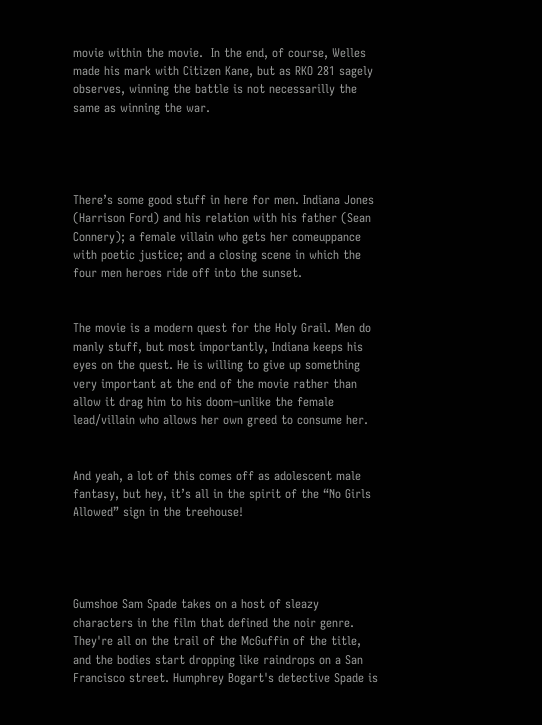movie within the movie.  In the end, of course, Welles made his mark with Citizen Kane, but as RKO 281 sagely observes, winning the battle is not necessarilly the same as winning the war.




There’s some good stuff in here for men. Indiana Jones (Harrison Ford) and his relation with his father (Sean Connery); a female villain who gets her comeuppance with poetic justice; and a closing scene in which the four men heroes ride off into the sunset.


The movie is a modern quest for the Holy Grail. Men do manly stuff, but most importantly, Indiana keeps his eyes on the quest. He is willing to give up something very important at the end of the movie rather than allow it drag him to his doom–unlike the female lead/villain who allows her own greed to consume her.


And yeah, a lot of this comes off as adolescent male fantasy, but hey, it’s all in the spirit of the “No Girls Allowed” sign in the treehouse!




Gumshoe Sam Spade takes on a host of sleazy characters in the film that defined the noir genre. They're all on the trail of the McGuffin of the title, and the bodies start dropping like raindrops on a San Francisco street. Humphrey Bogart's detective Spade is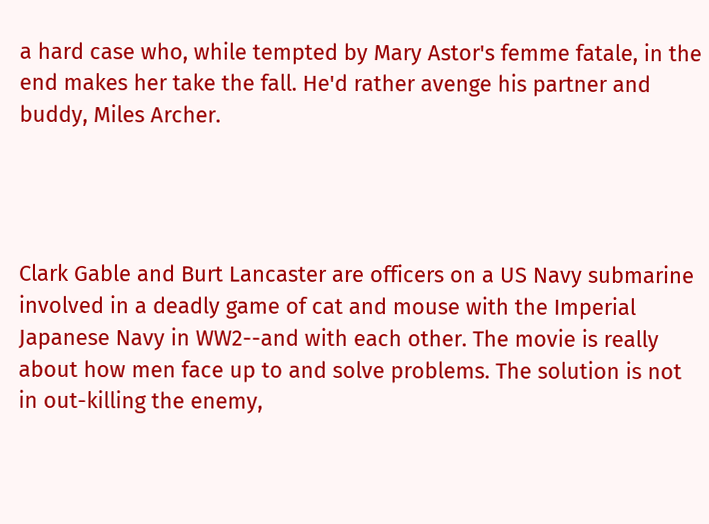a hard case who, while tempted by Mary Astor's femme fatale, in the end makes her take the fall. He'd rather avenge his partner and buddy, Miles Archer.




Clark Gable and Burt Lancaster are officers on a US Navy submarine involved in a deadly game of cat and mouse with the Imperial Japanese Navy in WW2--and with each other. The movie is really about how men face up to and solve problems. The solution is not in out-killing the enemy,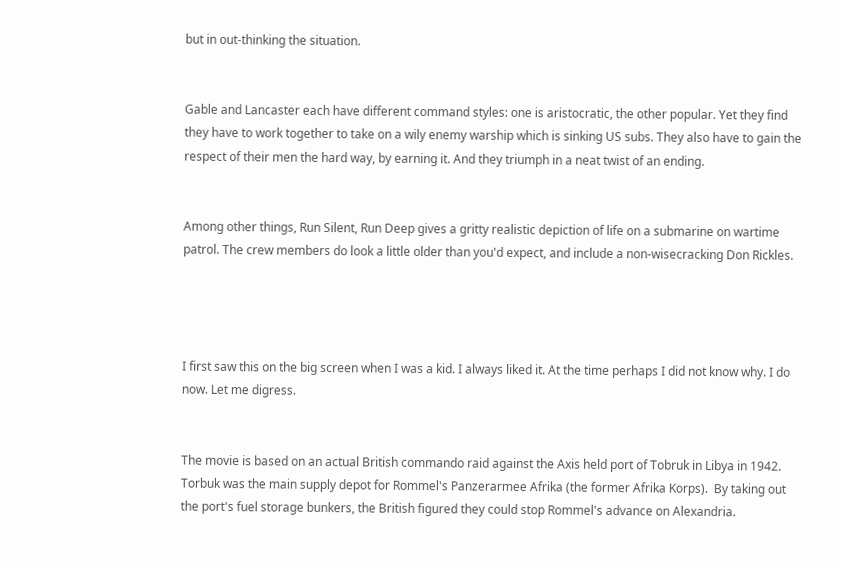but in out-thinking the situation.


Gable and Lancaster each have different command styles: one is aristocratic, the other popular. Yet they find they have to work together to take on a wily enemy warship which is sinking US subs. They also have to gain the respect of their men the hard way, by earning it. And they triumph in a neat twist of an ending.


Among other things, Run Silent, Run Deep gives a gritty realistic depiction of life on a submarine on wartime patrol. The crew members do look a little older than you'd expect, and include a non-wisecracking Don Rickles.




I first saw this on the big screen when I was a kid. I always liked it. At the time perhaps I did not know why. I do now. Let me digress.


The movie is based on an actual British commando raid against the Axis held port of Tobruk in Libya in 1942.  Torbuk was the main supply depot for Rommel's Panzerarmee Afrika (the former Afrika Korps).  By taking out the port's fuel storage bunkers, the British figured they could stop Rommel's advance on Alexandria.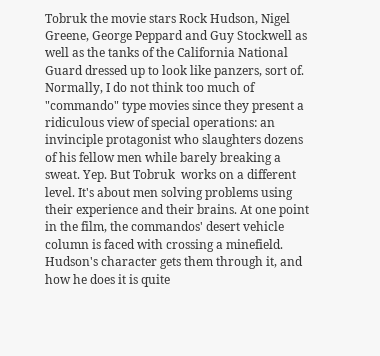Tobruk the movie stars Rock Hudson, Nigel Greene, George Peppard and Guy Stockwell as well as the tanks of the California National Guard dressed up to look like panzers, sort of. Normally, I do not think too much of "commando" type movies since they present a ridiculous view of special operations: an invinciple protagonist who slaughters dozens of his fellow men while barely breaking a sweat. Yep. But Tobruk  works on a different level. It's about men solving problems using their experience and their brains. At one point in the film, the commandos' desert vehicle column is faced with crossing a minefield. Hudson's character gets them through it, and how he does it is quite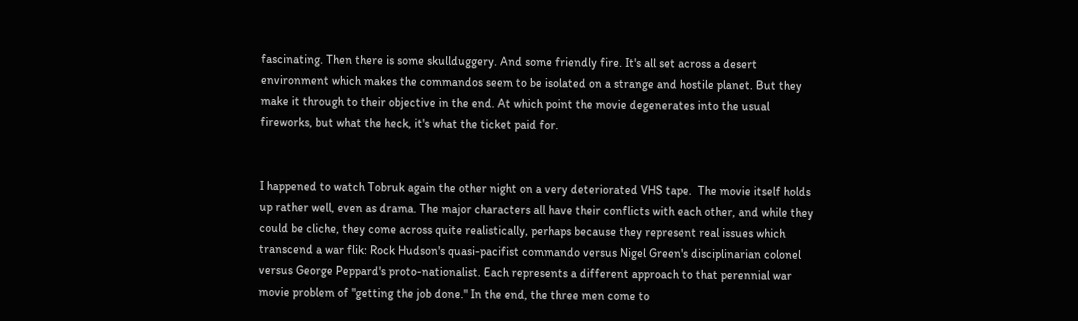fascinating. Then there is some skullduggery. And some friendly fire. It's all set across a desert environment which makes the commandos seem to be isolated on a strange and hostile planet. But they make it through to their objective in the end. At which point the movie degenerates into the usual fireworks, but what the heck, it's what the ticket paid for.


I happened to watch Tobruk again the other night on a very deteriorated VHS tape.  The movie itself holds up rather well, even as drama. The major characters all have their conflicts with each other, and while they could be cliche, they come across quite realistically, perhaps because they represent real issues which transcend a war flik: Rock Hudson's quasi-pacifist commando versus Nigel Green's disciplinarian colonel versus George Peppard's proto-nationalist. Each represents a different approach to that perennial war movie problem of "getting the job done." In the end, the three men come to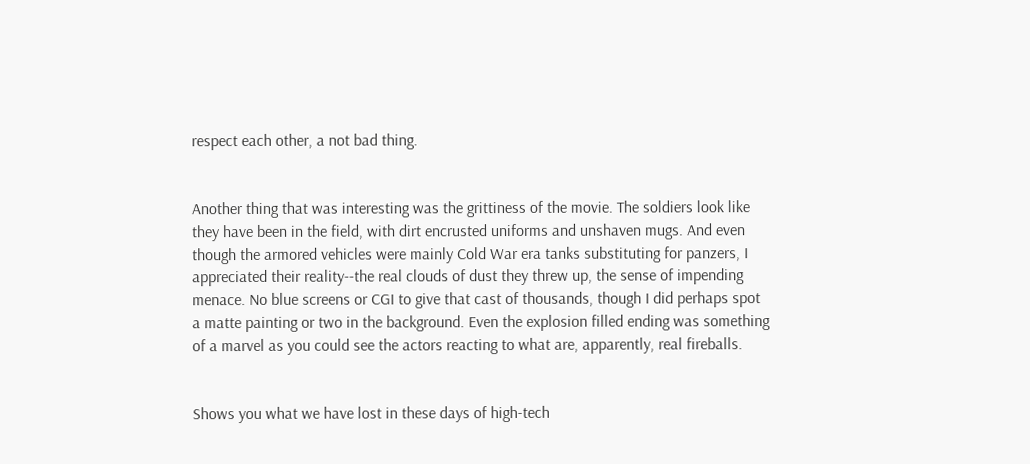respect each other, a not bad thing.


Another thing that was interesting was the grittiness of the movie. The soldiers look like they have been in the field, with dirt encrusted uniforms and unshaven mugs. And even though the armored vehicles were mainly Cold War era tanks substituting for panzers, I appreciated their reality--the real clouds of dust they threw up, the sense of impending menace. No blue screens or CGI to give that cast of thousands, though I did perhaps spot a matte painting or two in the background. Even the explosion filled ending was something of a marvel as you could see the actors reacting to what are, apparently, real fireballs.


Shows you what we have lost in these days of high-tech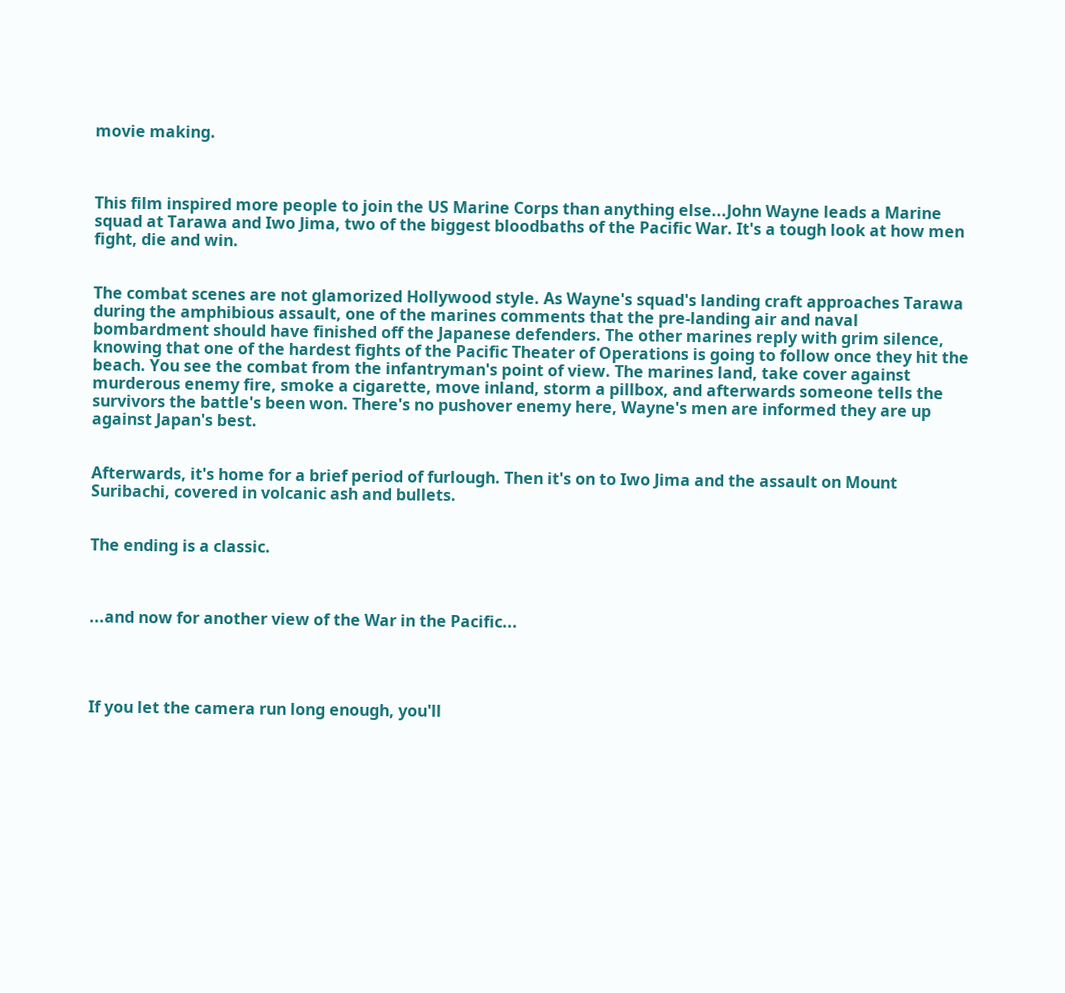movie making.



This film inspired more people to join the US Marine Corps than anything else...John Wayne leads a Marine squad at Tarawa and Iwo Jima, two of the biggest bloodbaths of the Pacific War. It's a tough look at how men fight, die and win.


The combat scenes are not glamorized Hollywood style. As Wayne's squad's landing craft approaches Tarawa during the amphibious assault, one of the marines comments that the pre-landing air and naval bombardment should have finished off the Japanese defenders. The other marines reply with grim silence, knowing that one of the hardest fights of the Pacific Theater of Operations is going to follow once they hit the beach. You see the combat from the infantryman's point of view. The marines land, take cover against murderous enemy fire, smoke a cigarette, move inland, storm a pillbox, and afterwards someone tells the survivors the battle's been won. There's no pushover enemy here, Wayne's men are informed they are up against Japan's best.


Afterwards, it's home for a brief period of furlough. Then it's on to Iwo Jima and the assault on Mount Suribachi, covered in volcanic ash and bullets.


The ending is a classic.



...and now for another view of the War in the Pacific...




If you let the camera run long enough, you'll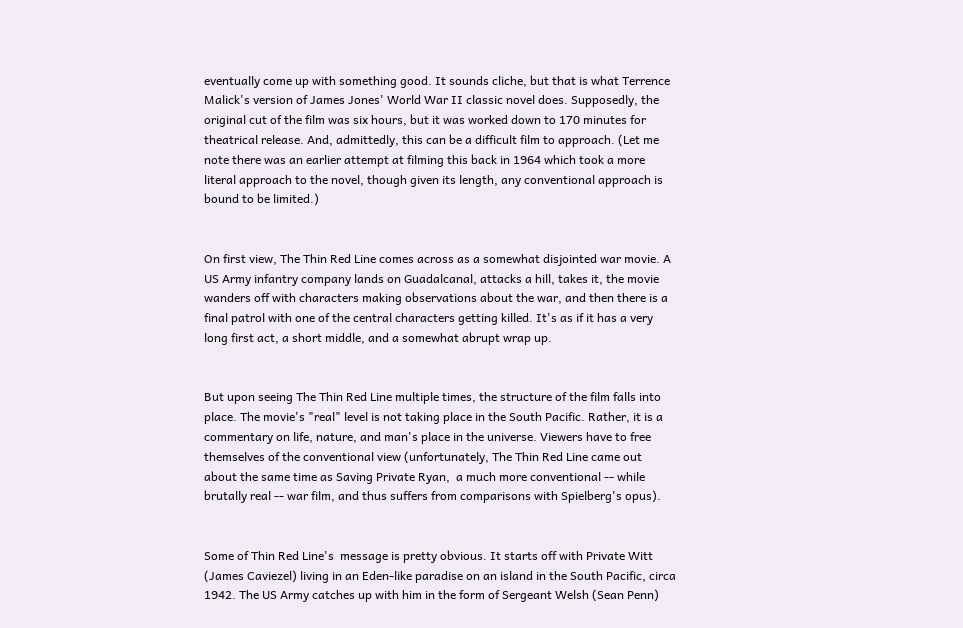eventually come up with something good. It sounds cliche, but that is what Terrence Malick's version of James Jones' World War II classic novel does. Supposedly, the original cut of the film was six hours, but it was worked down to 170 minutes for theatrical release. And, admittedly, this can be a difficult film to approach. (Let me note there was an earlier attempt at filming this back in 1964 which took a more literal approach to the novel, though given its length, any conventional approach is bound to be limited.)


On first view, The Thin Red Line comes across as a somewhat disjointed war movie. A US Army infantry company lands on Guadalcanal, attacks a hill, takes it, the movie wanders off with characters making observations about the war, and then there is a final patrol with one of the central characters getting killed. It's as if it has a very long first act, a short middle, and a somewhat abrupt wrap up.


But upon seeing The Thin Red Line multiple times, the structure of the film falls into place. The movie's "real" level is not taking place in the South Pacific. Rather, it is a commentary on life, nature, and man's place in the universe. Viewers have to free themselves of the conventional view (unfortunately, The Thin Red Line came out about the same time as Saving Private Ryan,  a much more conventional -- while brutally real -- war film, and thus suffers from comparisons with Spielberg's opus).


Some of Thin Red Line's  message is pretty obvious. It starts off with Private Witt (James Caviezel) living in an Eden-like paradise on an island in the South Pacific, circa 1942. The US Army catches up with him in the form of Sergeant Welsh (Sean Penn)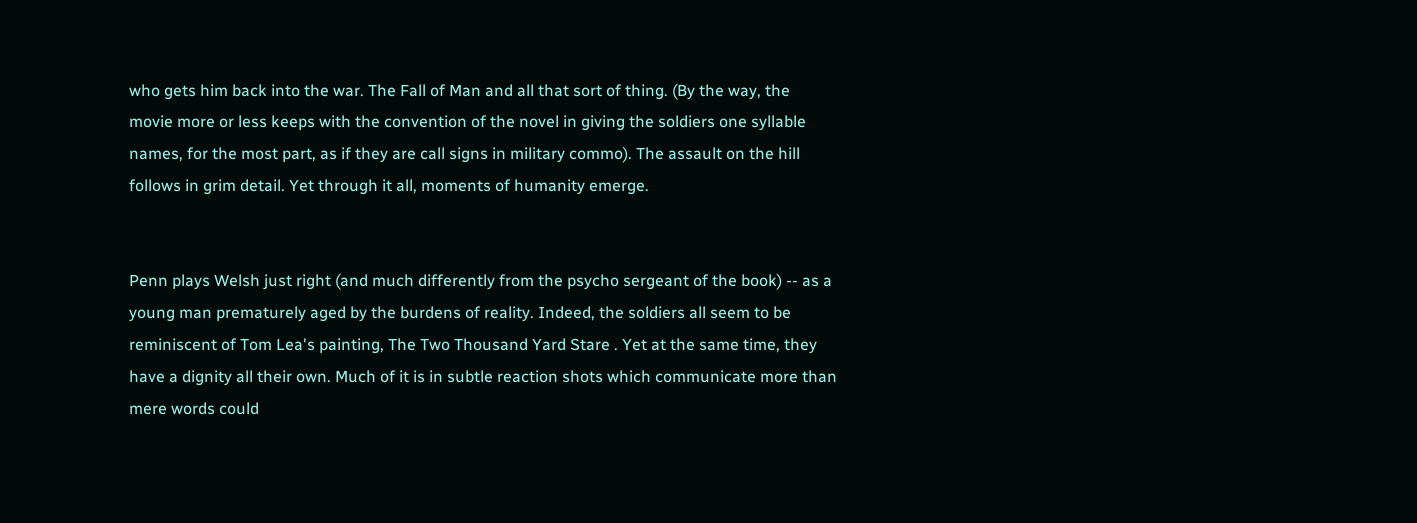who gets him back into the war. The Fall of Man and all that sort of thing. (By the way, the movie more or less keeps with the convention of the novel in giving the soldiers one syllable names, for the most part, as if they are call signs in military commo). The assault on the hill follows in grim detail. Yet through it all, moments of humanity emerge.


Penn plays Welsh just right (and much differently from the psycho sergeant of the book) -- as a young man prematurely aged by the burdens of reality. Indeed, the soldiers all seem to be reminiscent of Tom Lea's painting, The Two Thousand Yard Stare . Yet at the same time, they have a dignity all their own. Much of it is in subtle reaction shots which communicate more than mere words could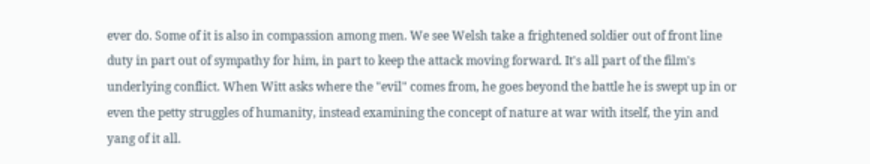ever do. Some of it is also in compassion among men. We see Welsh take a frightened soldier out of front line duty in part out of sympathy for him, in part to keep the attack moving forward. It's all part of the film's underlying conflict. When Witt asks where the "evil" comes from, he goes beyond the battle he is swept up in or even the petty struggles of humanity, instead examining the concept of nature at war with itself, the yin and yang of it all.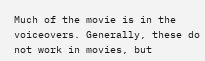Much of the movie is in the voiceovers. Generally, these do not work in movies, but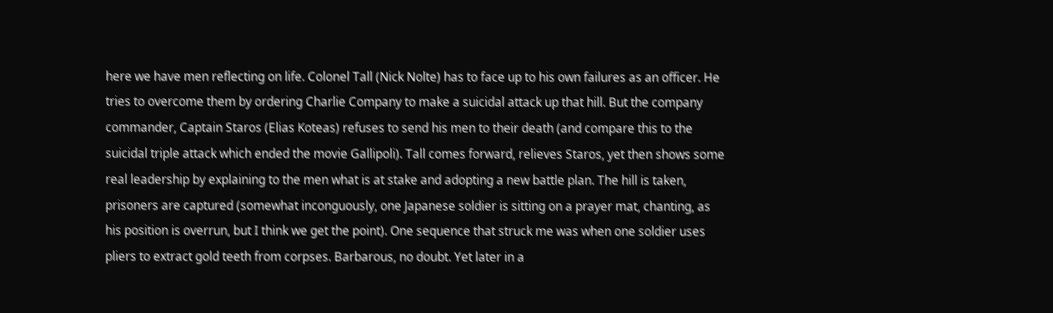here we have men reflecting on life. Colonel Tall (Nick Nolte) has to face up to his own failures as an officer. He tries to overcome them by ordering Charlie Company to make a suicidal attack up that hill. But the company commander, Captain Staros (Elias Koteas) refuses to send his men to their death (and compare this to the suicidal triple attack which ended the movie Gallipoli). Tall comes forward, relieves Staros, yet then shows some real leadership by explaining to the men what is at stake and adopting a new battle plan. The hill is taken, prisoners are captured (somewhat inconguously, one Japanese soldier is sitting on a prayer mat, chanting, as his position is overrun, but I think we get the point). One sequence that struck me was when one soldier uses pliers to extract gold teeth from corpses. Barbarous, no doubt. Yet later in a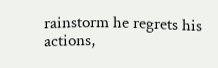rainstorm he regrets his actions,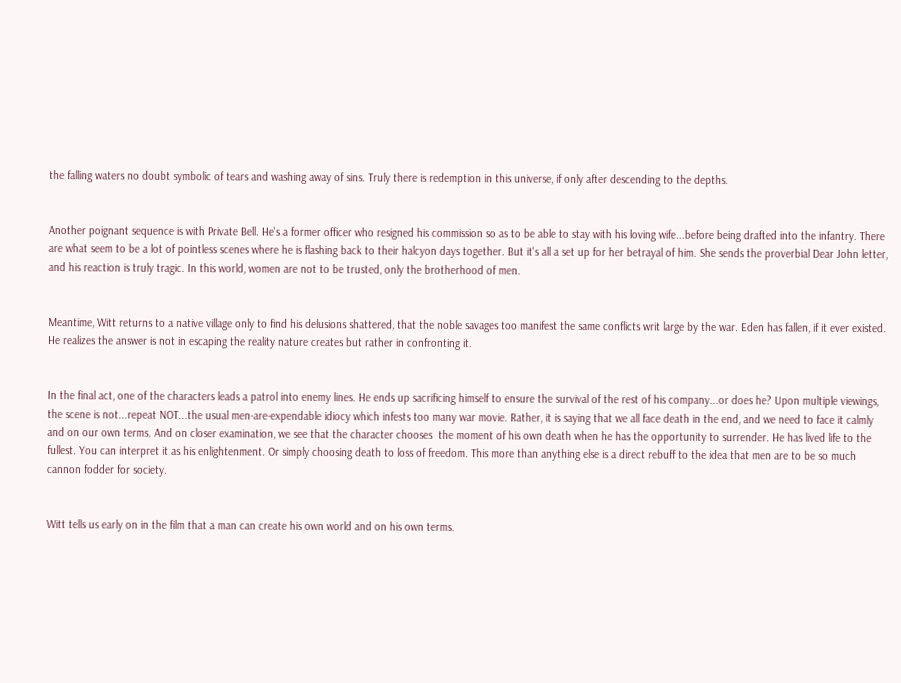the falling waters no doubt symbolic of tears and washing away of sins. Truly there is redemption in this universe, if only after descending to the depths.


Another poignant sequence is with Private Bell. He's a former officer who resigned his commission so as to be able to stay with his loving wife...before being drafted into the infantry. There are what seem to be a lot of pointless scenes where he is flashing back to their halcyon days together. But it's all a set up for her betrayal of him. She sends the proverbial Dear John letter, and his reaction is truly tragic. In this world, women are not to be trusted, only the brotherhood of men.


Meantime, Witt returns to a native village only to find his delusions shattered, that the noble savages too manifest the same conflicts writ large by the war. Eden has fallen, if it ever existed. He realizes the answer is not in escaping the reality nature creates but rather in confronting it.


In the final act, one of the characters leads a patrol into enemy lines. He ends up sacrificing himself to ensure the survival of the rest of his company...or does he? Upon multiple viewings, the scene is not...repeat NOT...the usual men-are-expendable idiocy which infests too many war movie. Rather, it is saying that we all face death in the end, and we need to face it calmly and on our own terms. And on closer examination, we see that the character chooses  the moment of his own death when he has the opportunity to surrender. He has lived life to the fullest. You can interpret it as his enlightenment. Or simply choosing death to loss of freedom. This more than anything else is a direct rebuff to the idea that men are to be so much cannon fodder for society.


Witt tells us early on in the film that a man can create his own world and on his own terms.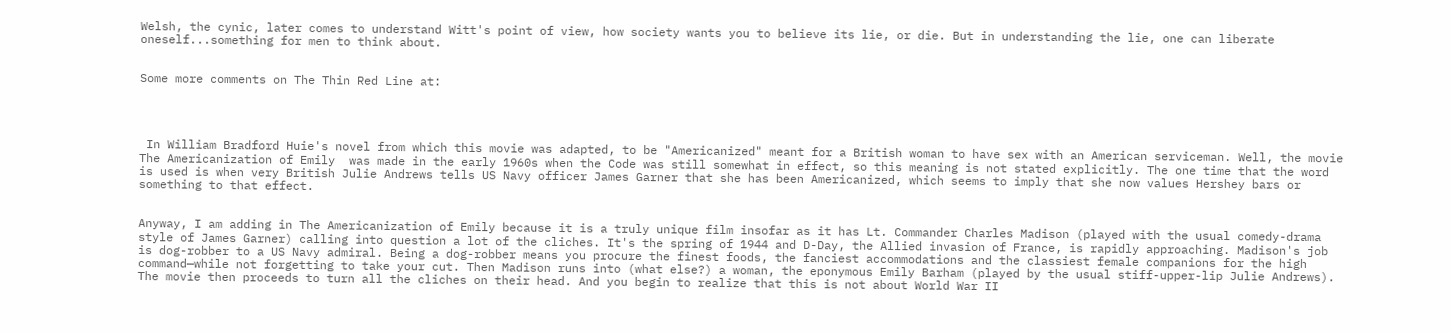Welsh, the cynic, later comes to understand Witt's point of view, how society wants you to believe its lie, or die. But in understanding the lie, one can liberate oneself...something for men to think about.


Some more comments on The Thin Red Line at:




 In William Bradford Huie's novel from which this movie was adapted, to be "Americanized" meant for a British woman to have sex with an American serviceman. Well, the movie The Americanization of Emily  was made in the early 1960s when the Code was still somewhat in effect, so this meaning is not stated explicitly. The one time that the word is used is when very British Julie Andrews tells US Navy officer James Garner that she has been Americanized, which seems to imply that she now values Hershey bars or something to that effect.


Anyway, I am adding in The Americanization of Emily because it is a truly unique film insofar as it has Lt. Commander Charles Madison (played with the usual comedy-drama style of James Garner) calling into question a lot of the cliches. It's the spring of 1944 and D-Day, the Allied invasion of France, is rapidly approaching. Madison's job is dog-robber to a US Navy admiral. Being a dog-robber means you procure the finest foods, the fanciest accommodations and the classiest female companions for the high command—while not forgetting to take your cut. Then Madison runs into (what else?) a woman, the eponymous Emily Barham (played by the usual stiff-upper-lip Julie Andrews). The movie then proceeds to turn all the cliches on their head. And you begin to realize that this is not about World War II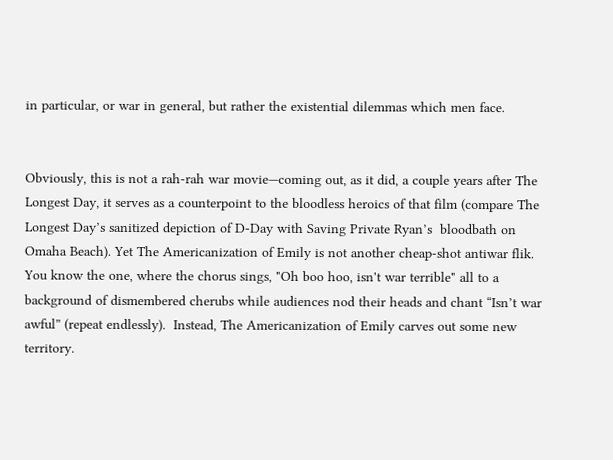in particular, or war in general, but rather the existential dilemmas which men face.


Obviously, this is not a rah-rah war movie—coming out, as it did, a couple years after The Longest Day, it serves as a counterpoint to the bloodless heroics of that film (compare The Longest Day’s sanitized depiction of D-Day with Saving Private Ryan’s  bloodbath on Omaha Beach). Yet The Americanization of Emily is not another cheap-shot antiwar flik. You know the one, where the chorus sings, "Oh boo hoo, isn't war terrible" all to a background of dismembered cherubs while audiences nod their heads and chant “Isn’t war awful” (repeat endlessly).  Instead, The Americanization of Emily carves out some new territory.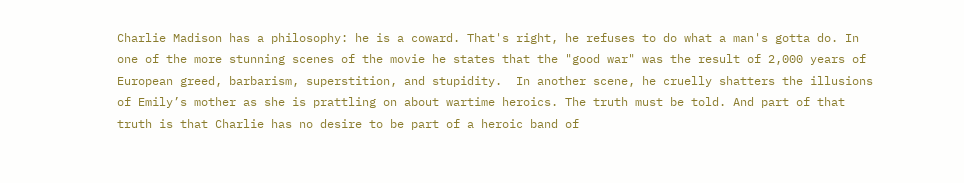Charlie Madison has a philosophy: he is a coward. That's right, he refuses to do what a man's gotta do. In one of the more stunning scenes of the movie he states that the "good war" was the result of 2,000 years of European greed, barbarism, superstition, and stupidity.  In another scene, he cruelly shatters the illusions of Emily’s mother as she is prattling on about wartime heroics. The truth must be told. And part of that truth is that Charlie has no desire to be part of a heroic band of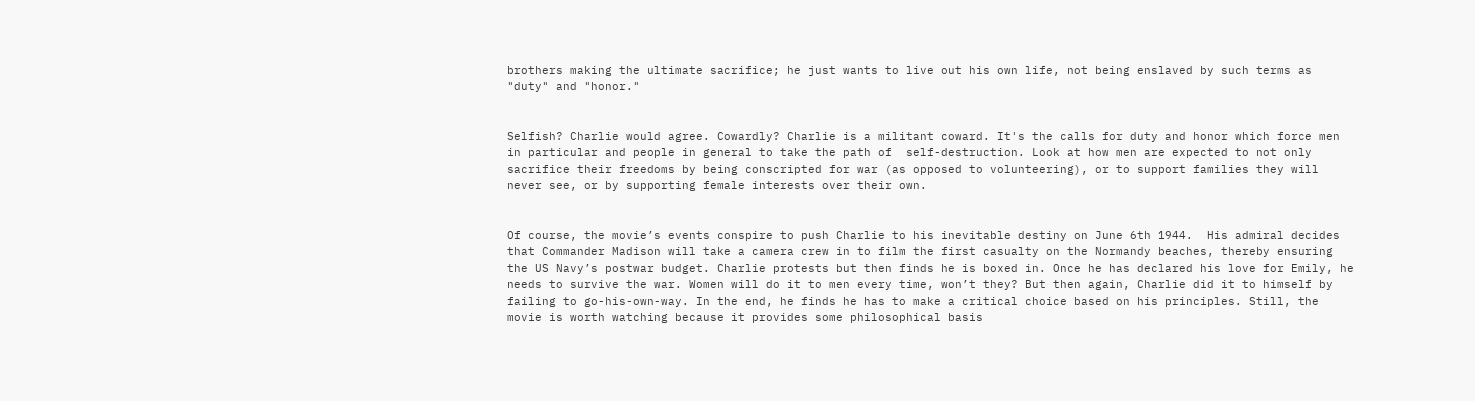brothers making the ultimate sacrifice; he just wants to live out his own life, not being enslaved by such terms as "duty" and "honor."


Selfish? Charlie would agree. Cowardly? Charlie is a militant coward. It's the calls for duty and honor which force men in particular and people in general to take the path of  self-destruction. Look at how men are expected to not only sacrifice their freedoms by being conscripted for war (as opposed to volunteering), or to support families they will never see, or by supporting female interests over their own.


Of course, the movie’s events conspire to push Charlie to his inevitable destiny on June 6th 1944.  His admiral decides that Commander Madison will take a camera crew in to film the first casualty on the Normandy beaches, thereby ensuring the US Navy’s postwar budget. Charlie protests but then finds he is boxed in. Once he has declared his love for Emily, he needs to survive the war. Women will do it to men every time, won’t they? But then again, Charlie did it to himself by failing to go-his-own-way. In the end, he finds he has to make a critical choice based on his principles. Still, the movie is worth watching because it provides some philosophical basis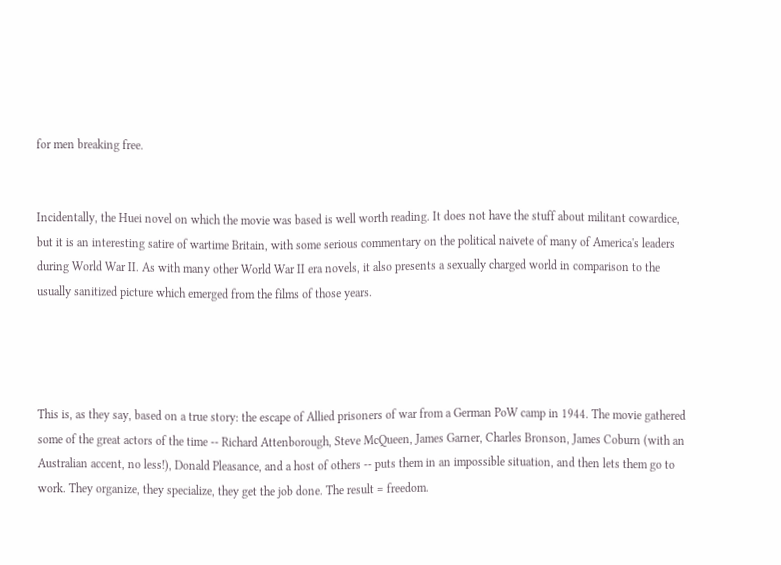for men breaking free.


Incidentally, the Huei novel on which the movie was based is well worth reading. It does not have the stuff about militant cowardice, but it is an interesting satire of wartime Britain, with some serious commentary on the political naivete of many of America's leaders during World War II. As with many other World War II era novels, it also presents a sexually charged world in comparison to the usually sanitized picture which emerged from the films of those years.




This is, as they say, based on a true story: the escape of Allied prisoners of war from a German PoW camp in 1944. The movie gathered some of the great actors of the time -- Richard Attenborough, Steve McQueen, James Garner, Charles Bronson, James Coburn (with an Australian accent, no less!), Donald Pleasance, and a host of others -- puts them in an impossible situation, and then lets them go to work. They organize, they specialize, they get the job done. The result = freedom.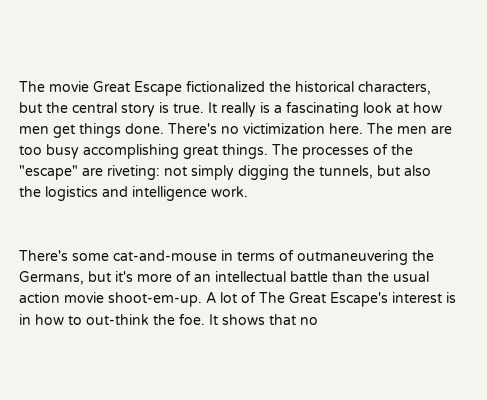The movie Great Escape fictionalized the historical characters, but the central story is true. It really is a fascinating look at how men get things done. There's no victimization here. The men are too busy accomplishing great things. The processes of the "escape" are riveting: not simply digging the tunnels, but also the logistics and intelligence work.


There's some cat-and-mouse in terms of outmaneuvering the Germans, but it's more of an intellectual battle than the usual action movie shoot-em-up. A lot of The Great Escape's interest is in how to out-think the foe. It shows that no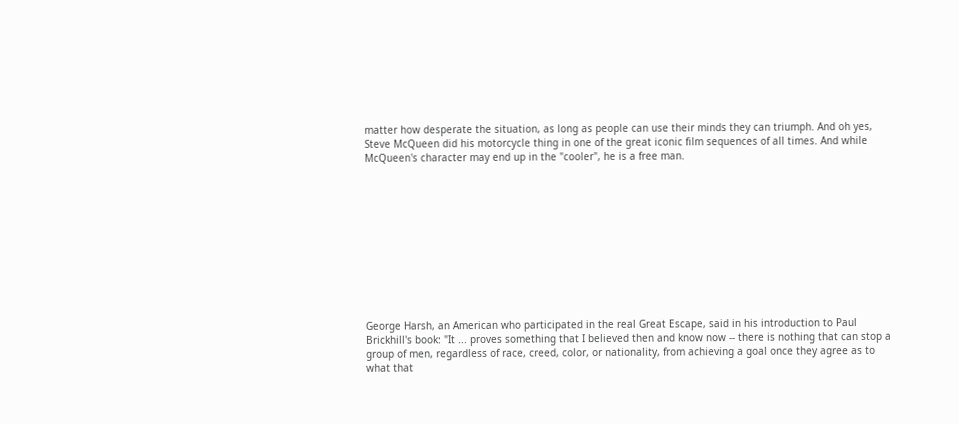matter how desperate the situation, as long as people can use their minds they can triumph. And oh yes, Steve McQueen did his motorcycle thing in one of the great iconic film sequences of all times. And while McQueen's character may end up in the "cooler", he is a free man.











George Harsh, an American who participated in the real Great Escape, said in his introduction to Paul Brickhill's book: "It ... proves something that I believed then and know now -- there is nothing that can stop a group of men, regardless of race, creed, color, or nationality, from achieving a goal once they agree as to what that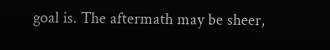goal is. The aftermath may be sheer,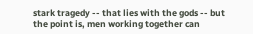stark tragedy -- that lies with the gods -- but the point is, men working together can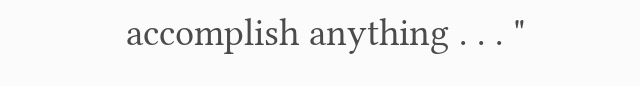accomplish anything . . . "